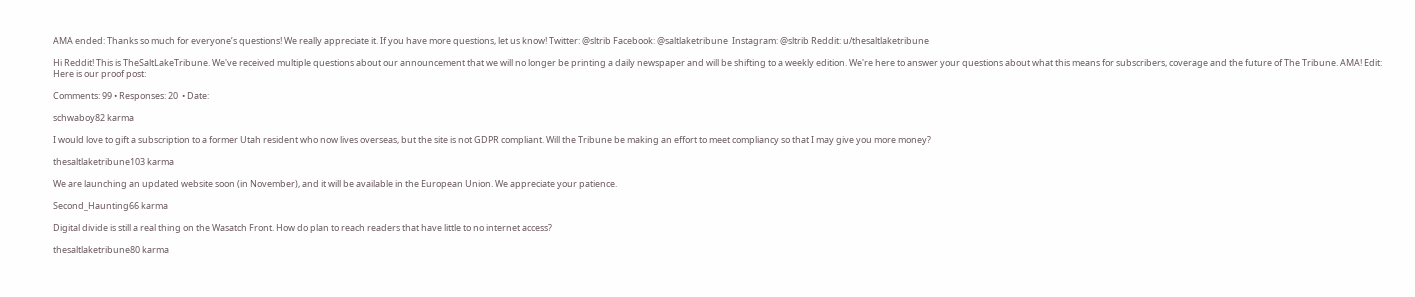AMA ended: Thanks so much for everyone’s questions! We really appreciate it. If you have more questions, let us know! Twitter: @sltrib Facebook: @saltlaketribune  Instagram: @sltrib Reddit: u/thesaltlaketribune

Hi Reddit! This is TheSaltLakeTribune. We've received multiple questions about our announcement that we will no longer be printing a daily newspaper and will be shifting to a weekly edition. We're here to answer your questions about what this means for subscribers, coverage and the future of The Tribune. AMA! Edit: Here is our proof post:

Comments: 99 • Responses: 20  • Date:

schwaboy82 karma

I would love to gift a subscription to a former Utah resident who now lives overseas, but the site is not GDPR compliant. Will the Tribune be making an effort to meet compliancy so that I may give you more money?

thesaltlaketribune103 karma

We are launching an updated website soon (in November), and it will be available in the European Union. We appreciate your patience.

Second_Haunting66 karma

Digital divide is still a real thing on the Wasatch Front. How do plan to reach readers that have little to no internet access?

thesaltlaketribune80 karma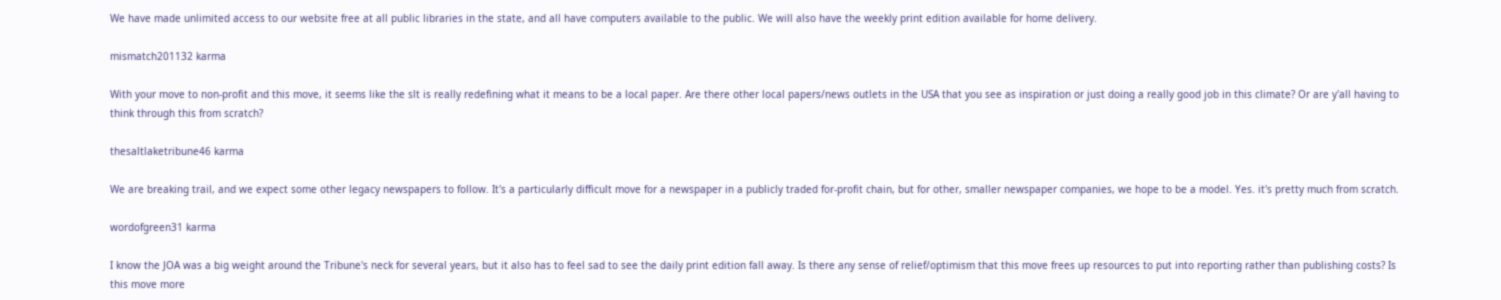We have made unlimited access to our website free at all public libraries in the state, and all have computers available to the public. We will also have the weekly print edition available for home delivery.

mismatch201132 karma

With your move to non-profit and this move, it seems like the slt is really redefining what it means to be a local paper. Are there other local papers/news outlets in the USA that you see as inspiration or just doing a really good job in this climate? Or are y'all having to think through this from scratch?

thesaltlaketribune46 karma

We are breaking trail, and we expect some other legacy newspapers to follow. It's a particularly difficult move for a newspaper in a publicly traded for-profit chain, but for other, smaller newspaper companies, we hope to be a model. Yes. it's pretty much from scratch.

wordofgreen31 karma

I know the JOA was a big weight around the Tribune's neck for several years, but it also has to feel sad to see the daily print edition fall away. Is there any sense of relief/optimism that this move frees up resources to put into reporting rather than publishing costs? Is this move more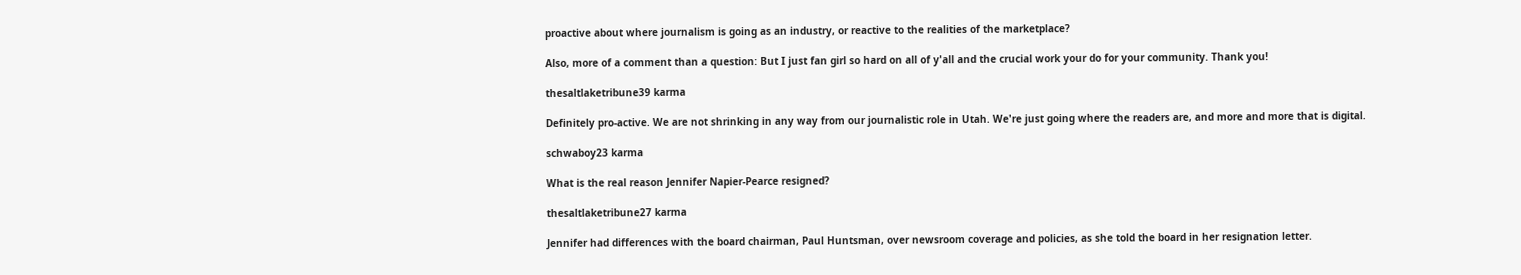proactive about where journalism is going as an industry, or reactive to the realities of the marketplace?

Also, more of a comment than a question: But I just fan girl so hard on all of y'all and the crucial work your do for your community. Thank you!

thesaltlaketribune39 karma

Definitely pro-active. We are not shrinking in any way from our journalistic role in Utah. We're just going where the readers are, and more and more that is digital.

schwaboy23 karma

What is the real reason Jennifer Napier-Pearce resigned?

thesaltlaketribune27 karma

Jennifer had differences with the board chairman, Paul Huntsman, over newsroom coverage and policies, as she told the board in her resignation letter.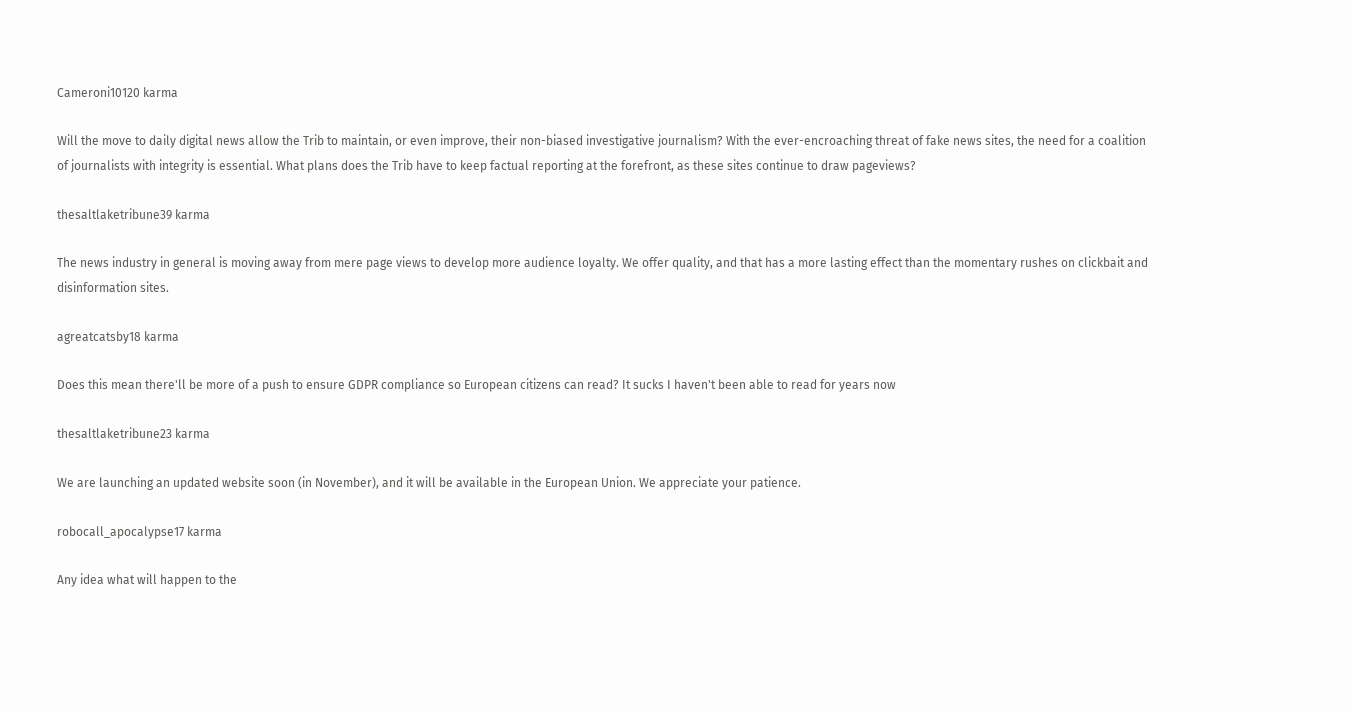Cameroni10120 karma

Will the move to daily digital news allow the Trib to maintain, or even improve, their non-biased investigative journalism? With the ever-encroaching threat of fake news sites, the need for a coalition of journalists with integrity is essential. What plans does the Trib have to keep factual reporting at the forefront, as these sites continue to draw pageviews?

thesaltlaketribune39 karma

The news industry in general is moving away from mere page views to develop more audience loyalty. We offer quality, and that has a more lasting effect than the momentary rushes on clickbait and disinformation sites.

agreatcatsby18 karma

Does this mean there'll be more of a push to ensure GDPR compliance so European citizens can read? It sucks I haven't been able to read for years now

thesaltlaketribune23 karma

We are launching an updated website soon (in November), and it will be available in the European Union. We appreciate your patience.

robocall_apocalypse17 karma

Any idea what will happen to the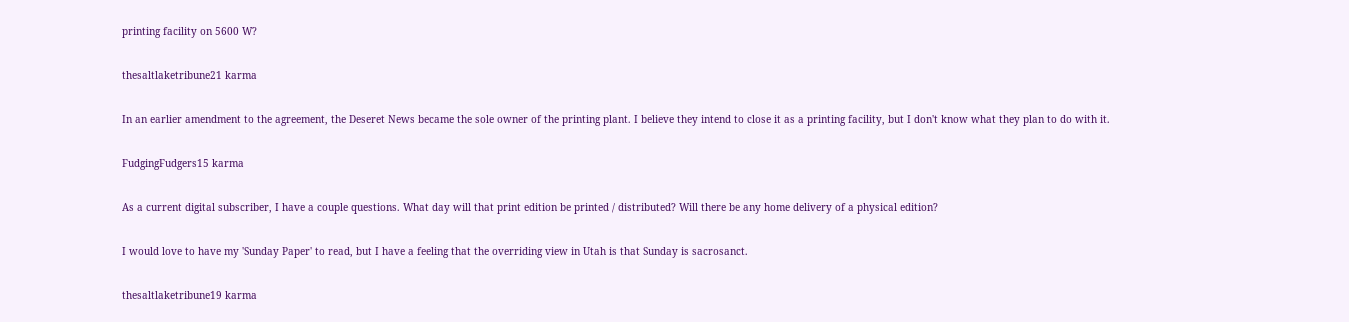printing facility on 5600 W?

thesaltlaketribune21 karma

In an earlier amendment to the agreement, the Deseret News became the sole owner of the printing plant. I believe they intend to close it as a printing facility, but I don't know what they plan to do with it.

FudgingFudgers15 karma

As a current digital subscriber, I have a couple questions. What day will that print edition be printed / distributed? Will there be any home delivery of a physical edition?

I would love to have my 'Sunday Paper' to read, but I have a feeling that the overriding view in Utah is that Sunday is sacrosanct.

thesaltlaketribune19 karma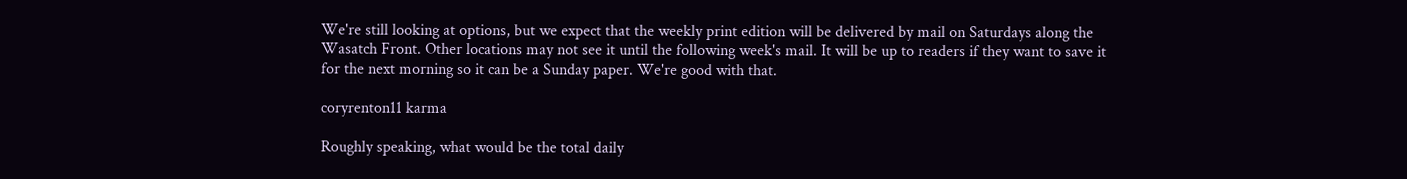We're still looking at options, but we expect that the weekly print edition will be delivered by mail on Saturdays along the Wasatch Front. Other locations may not see it until the following week's mail. It will be up to readers if they want to save it for the next morning so it can be a Sunday paper. We're good with that.

coryrenton11 karma

Roughly speaking, what would be the total daily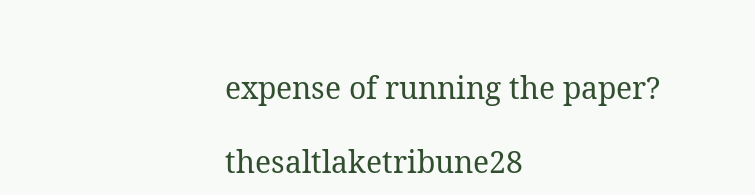expense of running the paper?

thesaltlaketribune28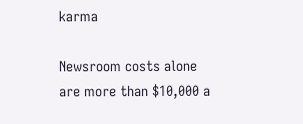karma

Newsroom costs alone are more than $10,000 a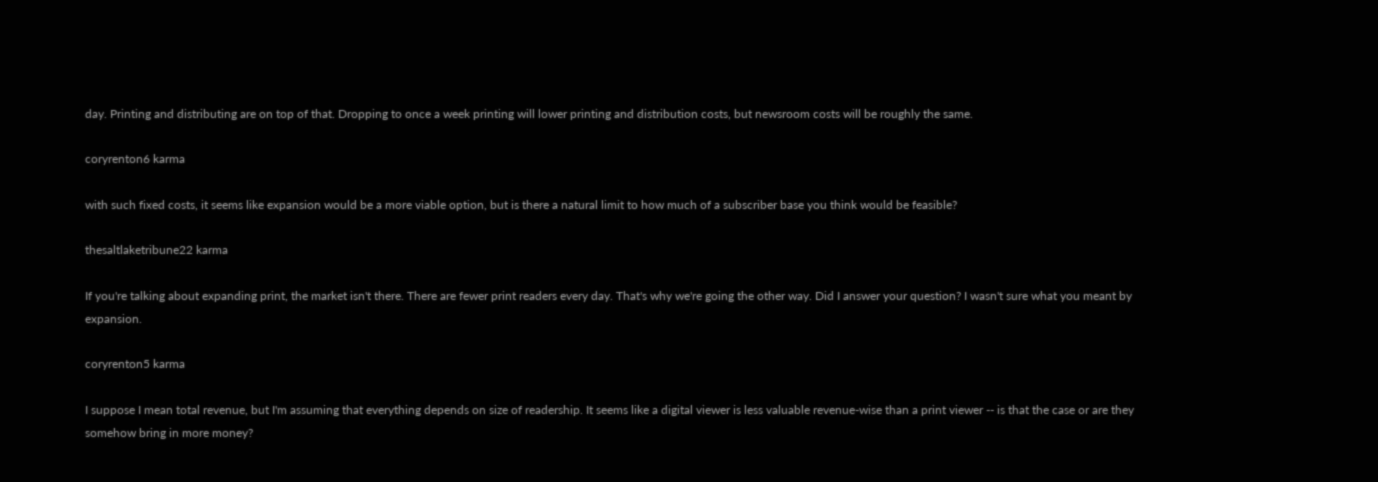day. Printing and distributing are on top of that. Dropping to once a week printing will lower printing and distribution costs, but newsroom costs will be roughly the same.

coryrenton6 karma

with such fixed costs, it seems like expansion would be a more viable option, but is there a natural limit to how much of a subscriber base you think would be feasible?

thesaltlaketribune22 karma

If you're talking about expanding print, the market isn't there. There are fewer print readers every day. That's why we're going the other way. Did I answer your question? I wasn't sure what you meant by expansion.

coryrenton5 karma

I suppose I mean total revenue, but I'm assuming that everything depends on size of readership. It seems like a digital viewer is less valuable revenue-wise than a print viewer -- is that the case or are they somehow bring in more money?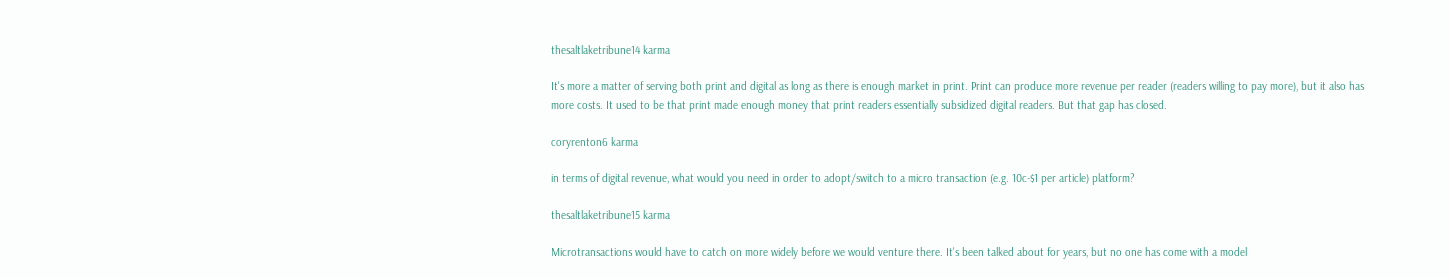thesaltlaketribune14 karma

It's more a matter of serving both print and digital as long as there is enough market in print. Print can produce more revenue per reader (readers willing to pay more), but it also has more costs. It used to be that print made enough money that print readers essentially subsidized digital readers. But that gap has closed.

coryrenton6 karma

in terms of digital revenue, what would you need in order to adopt/switch to a micro transaction (e.g. 10c-$1 per article) platform?

thesaltlaketribune15 karma

Microtransactions would have to catch on more widely before we would venture there. It's been talked about for years, but no one has come with a model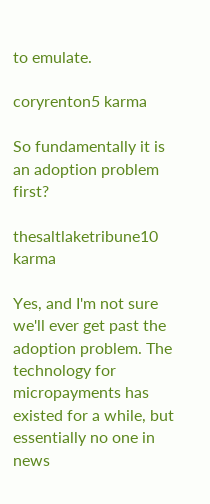to emulate.

coryrenton5 karma

So fundamentally it is an adoption problem first?

thesaltlaketribune10 karma

Yes, and I'm not sure we'll ever get past the adoption problem. The technology for micropayments has existed for a while, but essentially no one in news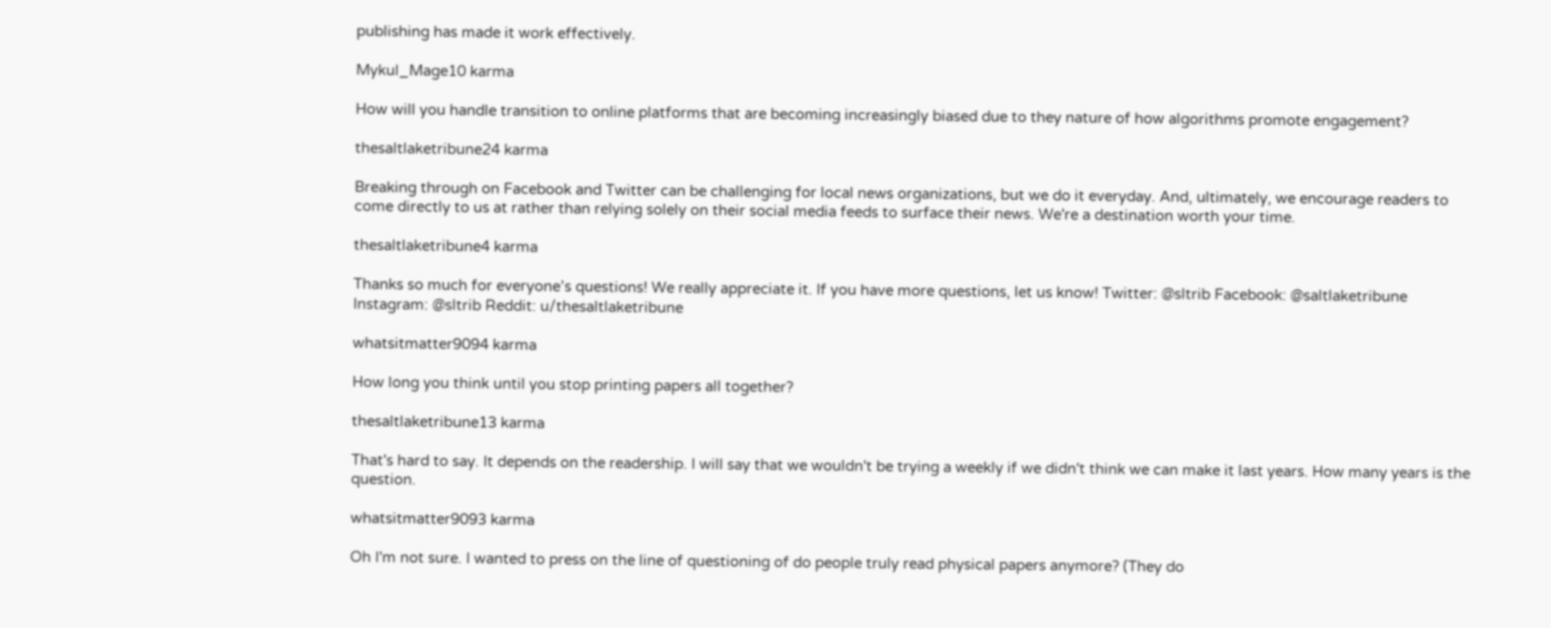publishing has made it work effectively.

Mykul_Mage10 karma

How will you handle transition to online platforms that are becoming increasingly biased due to they nature of how algorithms promote engagement?

thesaltlaketribune24 karma

Breaking through on Facebook and Twitter can be challenging for local news organizations, but we do it everyday. And, ultimately, we encourage readers to come directly to us at rather than relying solely on their social media feeds to surface their news. We're a destination worth your time.

thesaltlaketribune4 karma

Thanks so much for everyone’s questions! We really appreciate it. If you have more questions, let us know! Twitter: @sltrib Facebook: @saltlaketribune  Instagram: @sltrib Reddit: u/thesaltlaketribune

whatsitmatter9094 karma

How long you think until you stop printing papers all together?

thesaltlaketribune13 karma

That's hard to say. It depends on the readership. I will say that we wouldn't be trying a weekly if we didn't think we can make it last years. How many years is the question.

whatsitmatter9093 karma

Oh I'm not sure. I wanted to press on the line of questioning of do people truly read physical papers anymore? (They do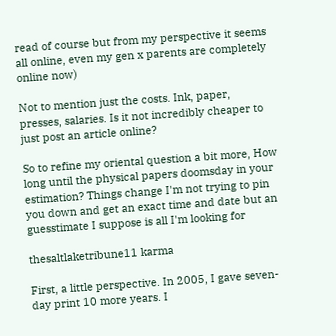read of course but from my perspective it seems all online, even my gen x parents are completely online now)

Not to mention just the costs. Ink, paper, presses, salaries. Is it not incredibly cheaper to just post an article online?

So to refine my oriental question a bit more, How long until the physical papers doomsday in your estimation? Things change I'm not trying to pin you down and get an exact time and date but an guesstimate I suppose is all I'm looking for

thesaltlaketribune11 karma

First, a little perspective. In 2005, I gave seven-day print 10 more years. I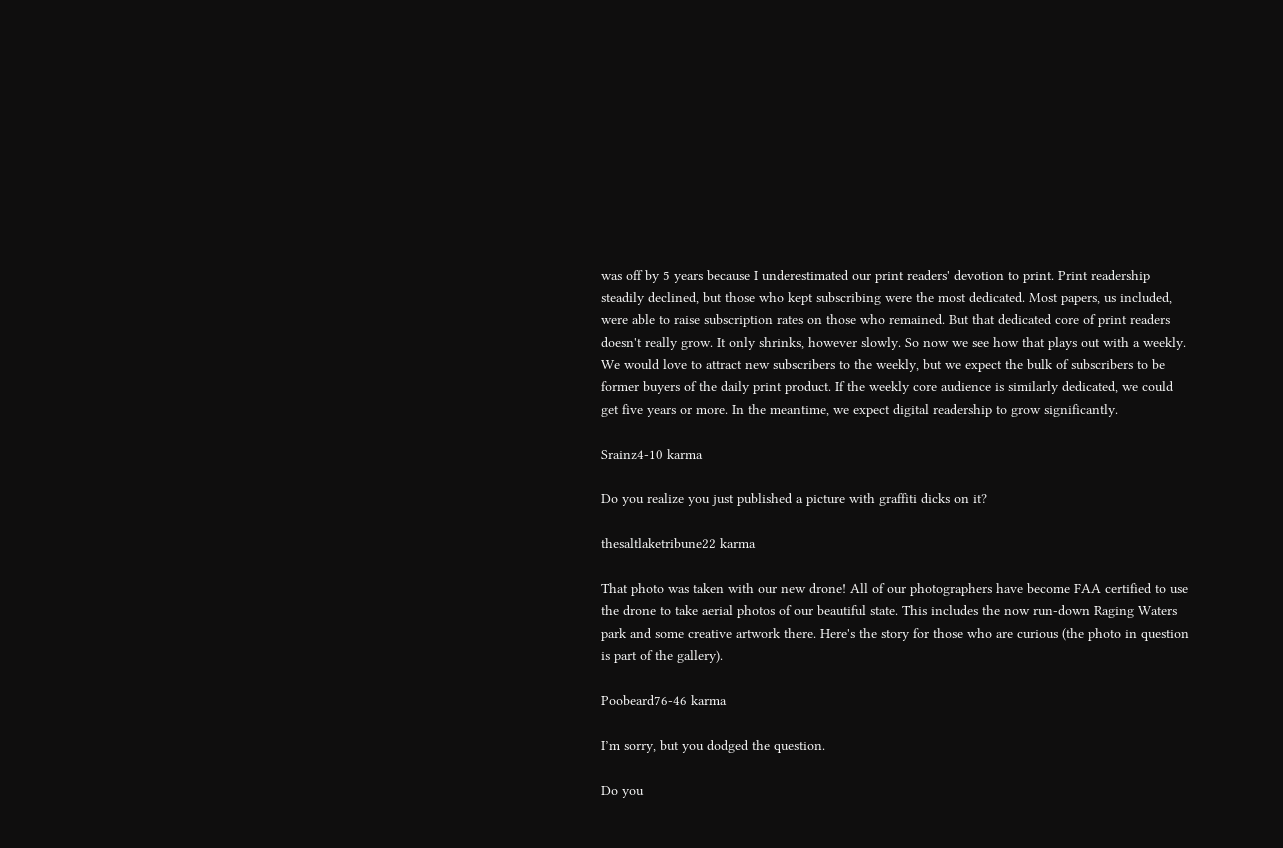was off by 5 years because I underestimated our print readers' devotion to print. Print readership steadily declined, but those who kept subscribing were the most dedicated. Most papers, us included, were able to raise subscription rates on those who remained. But that dedicated core of print readers doesn't really grow. It only shrinks, however slowly. So now we see how that plays out with a weekly. We would love to attract new subscribers to the weekly, but we expect the bulk of subscribers to be former buyers of the daily print product. If the weekly core audience is similarly dedicated, we could get five years or more. In the meantime, we expect digital readership to grow significantly.

Srainz4-10 karma

Do you realize you just published a picture with graffiti dicks on it?

thesaltlaketribune22 karma

That photo was taken with our new drone! All of our photographers have become FAA certified to use the drone to take aerial photos of our beautiful state. This includes the now run-down Raging Waters park and some creative artwork there. Here's the story for those who are curious (the photo in question is part of the gallery).

Poobeard76-46 karma

I’m sorry, but you dodged the question.

Do you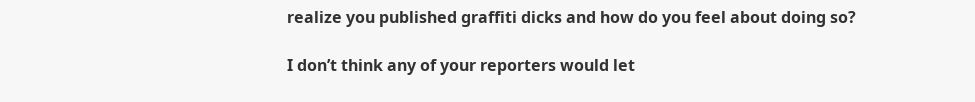realize you published graffiti dicks and how do you feel about doing so?

I don’t think any of your reporters would let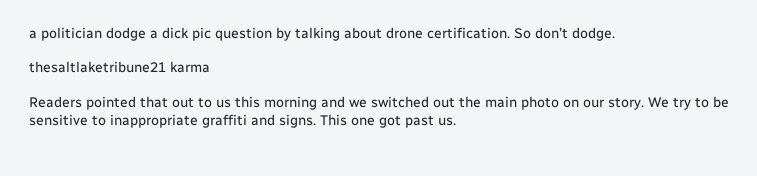a politician dodge a dick pic question by talking about drone certification. So don’t dodge.

thesaltlaketribune21 karma

Readers pointed that out to us this morning and we switched out the main photo on our story. We try to be sensitive to inappropriate graffiti and signs. This one got past us.